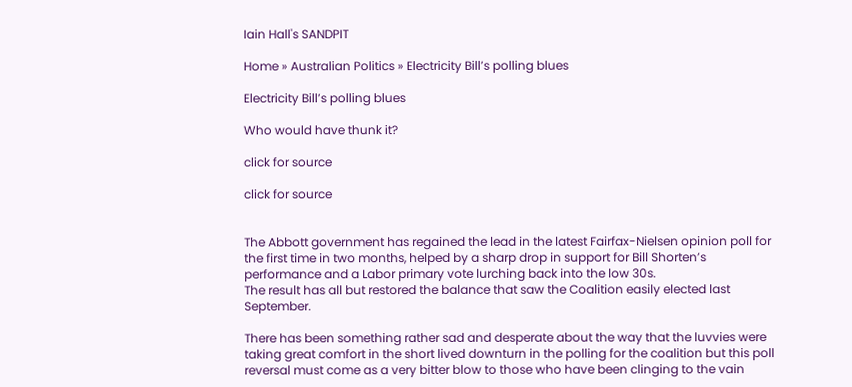Iain Hall's SANDPIT

Home » Australian Politics » Electricity Bill’s polling blues

Electricity Bill’s polling blues

Who would have thunk it?

click for source

click for source


The Abbott government has regained the lead in the latest Fairfax-Nielsen opinion poll for the first time in two months, helped by a sharp drop in support for Bill Shorten’s performance and a Labor primary vote lurching back into the low 30s.
The result has all but restored the balance that saw the Coalition easily elected last September.

There has been something rather sad and desperate about the way that the luvvies were taking great comfort in the short lived downturn in the polling for the coalition but this poll reversal must come as a very bitter blow to those who have been clinging to the vain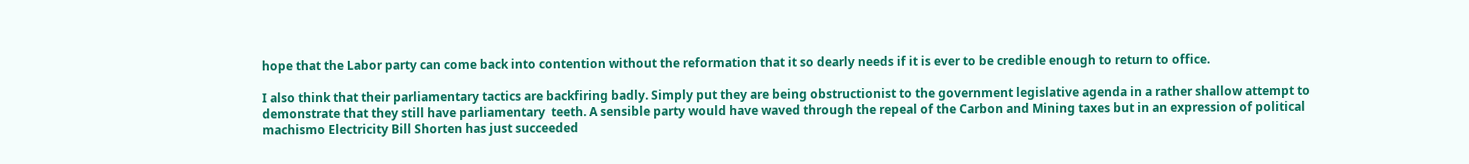hope that the Labor party can come back into contention without the reformation that it so dearly needs if it is ever to be credible enough to return to office.

I also think that their parliamentary tactics are backfiring badly. Simply put they are being obstructionist to the government legislative agenda in a rather shallow attempt to demonstrate that they still have parliamentary  teeth. A sensible party would have waved through the repeal of the Carbon and Mining taxes but in an expression of political machismo Electricity Bill Shorten has just succeeded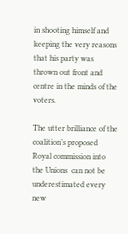in shooting himself and keeping the very reasons that his party was thrown out front and centre in the minds of the voters.

The utter brilliance of the coalition’s proposed Royal commission into the Unions  can not be underestimated every new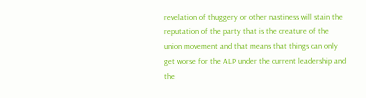revelation of thuggery or other nastiness will stain the reputation of the party that is the creature of the union movement and that means that things can only get worse for the ALP under the current leadership and the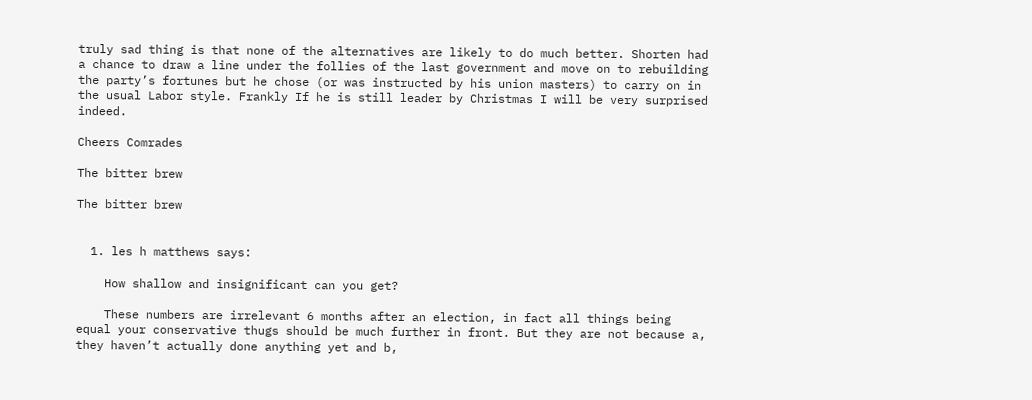truly sad thing is that none of the alternatives are likely to do much better. Shorten had a chance to draw a line under the follies of the last government and move on to rebuilding the party’s fortunes but he chose (or was instructed by his union masters) to carry on in the usual Labor style. Frankly If he is still leader by Christmas I will be very surprised indeed.

Cheers Comrades

The bitter brew

The bitter brew


  1. les h matthews says:

    How shallow and insignificant can you get?

    These numbers are irrelevant 6 months after an election, in fact all things being equal your conservative thugs should be much further in front. But they are not because a, they haven’t actually done anything yet and b,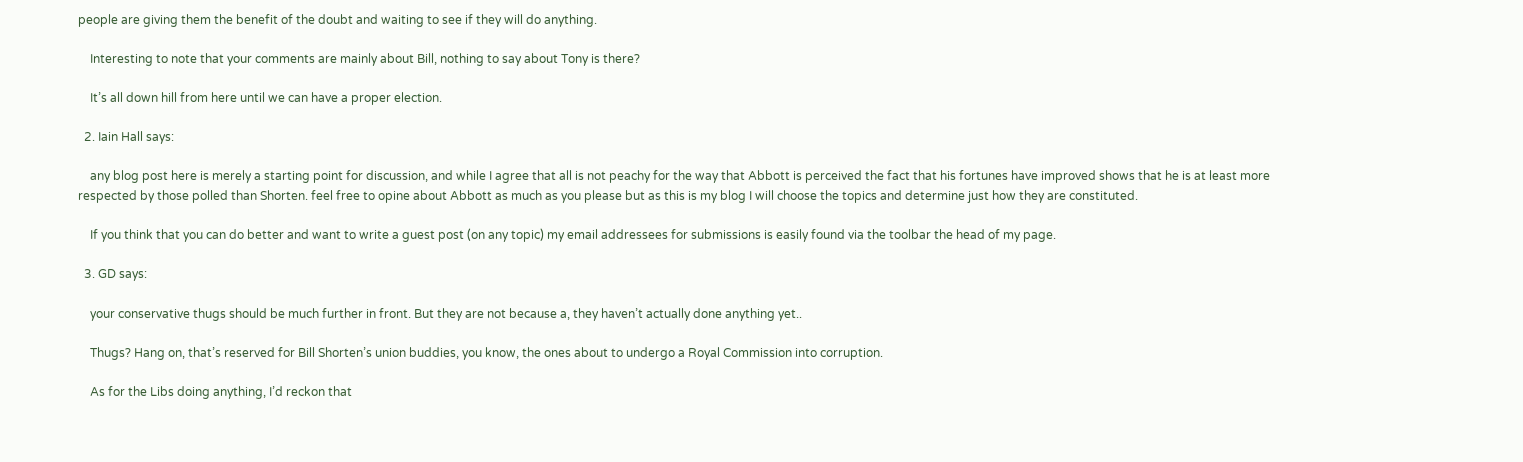people are giving them the benefit of the doubt and waiting to see if they will do anything.

    Interesting to note that your comments are mainly about Bill, nothing to say about Tony is there?

    It’s all down hill from here until we can have a proper election.

  2. Iain Hall says:

    any blog post here is merely a starting point for discussion, and while I agree that all is not peachy for the way that Abbott is perceived the fact that his fortunes have improved shows that he is at least more respected by those polled than Shorten. feel free to opine about Abbott as much as you please but as this is my blog I will choose the topics and determine just how they are constituted.

    If you think that you can do better and want to write a guest post (on any topic) my email addressees for submissions is easily found via the toolbar the head of my page.

  3. GD says:

    your conservative thugs should be much further in front. But they are not because a, they haven’t actually done anything yet..

    Thugs? Hang on, that’s reserved for Bill Shorten’s union buddies, you know, the ones about to undergo a Royal Commission into corruption.

    As for the Libs doing anything, I’d reckon that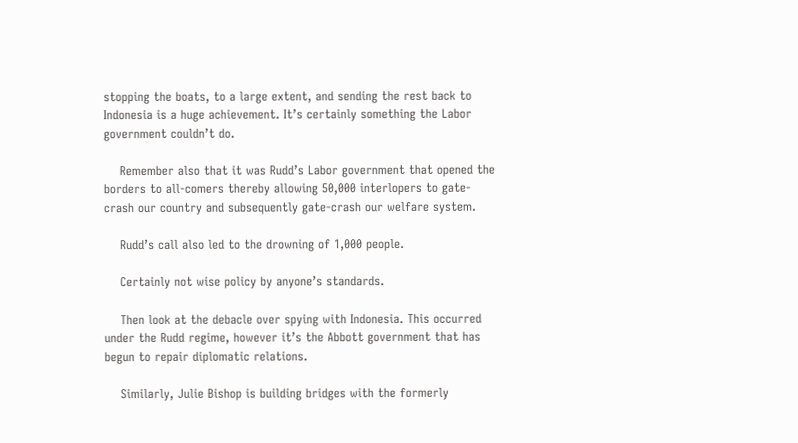stopping the boats, to a large extent, and sending the rest back to Indonesia is a huge achievement. It’s certainly something the Labor government couldn’t do.

    Remember also that it was Rudd’s Labor government that opened the borders to all-comers thereby allowing 50,000 interlopers to gate-crash our country and subsequently gate-crash our welfare system.

    Rudd’s call also led to the drowning of 1,000 people.

    Certainly not wise policy by anyone’s standards.

    Then look at the debacle over spying with Indonesia. This occurred under the Rudd regime, however it’s the Abbott government that has begun to repair diplomatic relations.

    Similarly, Julie Bishop is building bridges with the formerly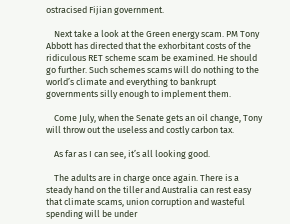ostracised Fijian government.

    Next take a look at the Green energy scam. PM Tony Abbott has directed that the exhorbitant costs of the ridiculous RET scheme scam be examined. He should go further. Such schemes scams will do nothing to the world’s climate and everything to bankrupt governments silly enough to implement them.

    Come July, when the Senate gets an oil change, Tony will throw out the useless and costly carbon tax.

    As far as I can see, it’s all looking good.

    The adults are in charge once again. There is a steady hand on the tiller and Australia can rest easy that climate scams, union corruption and wasteful spending will be under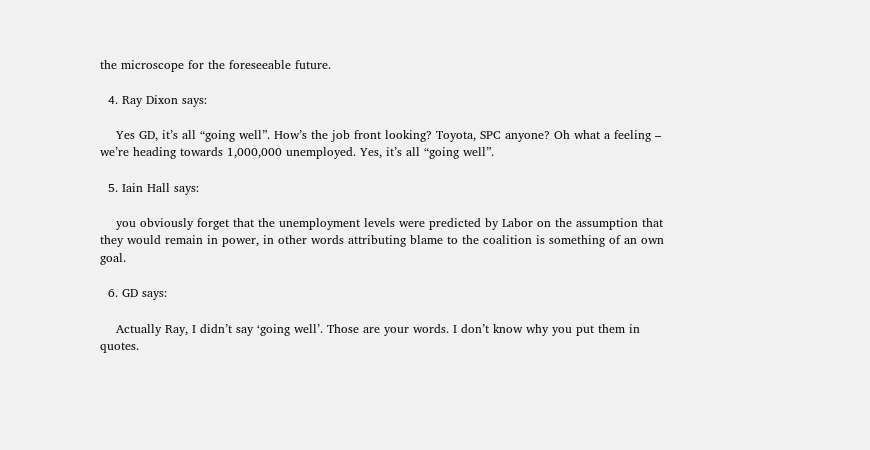the microscope for the foreseeable future.

  4. Ray Dixon says:

    Yes GD, it’s all “going well”. How’s the job front looking? Toyota, SPC anyone? Oh what a feeling – we’re heading towards 1,000,000 unemployed. Yes, it’s all “going well”.

  5. Iain Hall says:

    you obviously forget that the unemployment levels were predicted by Labor on the assumption that they would remain in power, in other words attributing blame to the coalition is something of an own goal.

  6. GD says:

    Actually Ray, I didn’t say ‘going well’. Those are your words. I don’t know why you put them in quotes.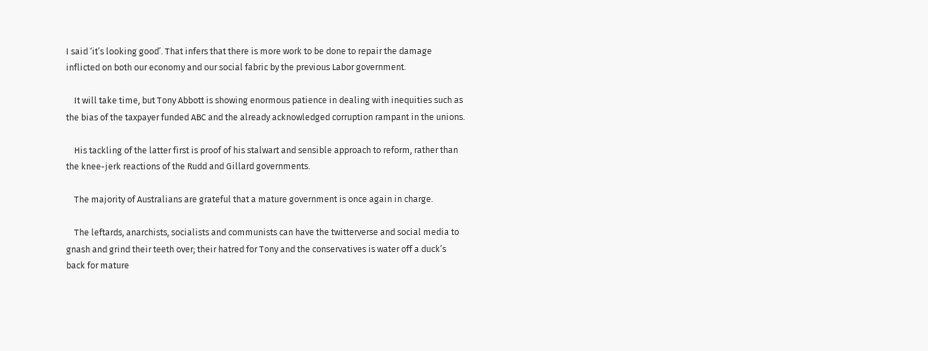I said ‘it’s looking good’. That infers that there is more work to be done to repair the damage inflicted on both our economy and our social fabric by the previous Labor government.

    It will take time, but Tony Abbott is showing enormous patience in dealing with inequities such as the bias of the taxpayer funded ABC and the already acknowledged corruption rampant in the unions.

    His tackling of the latter first is proof of his stalwart and sensible approach to reform, rather than the knee-jerk reactions of the Rudd and Gillard governments.

    The majority of Australians are grateful that a mature government is once again in charge.

    The leftards, anarchists, socialists and communists can have the twitterverse and social media to gnash and grind their teeth over; their hatred for Tony and the conservatives is water off a duck’s back for mature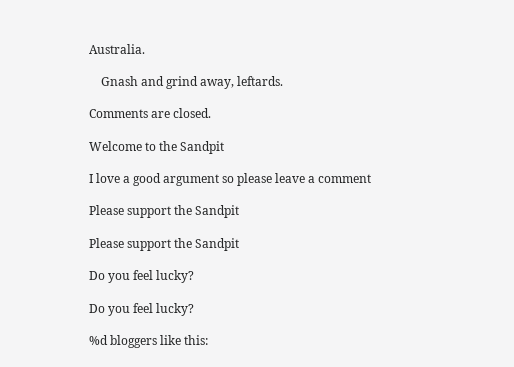Australia.

    Gnash and grind away, leftards.

Comments are closed.

Welcome to the Sandpit

I love a good argument so please leave a comment

Please support the Sandpit

Please support the Sandpit

Do you feel lucky?

Do you feel lucky?

%d bloggers like this: